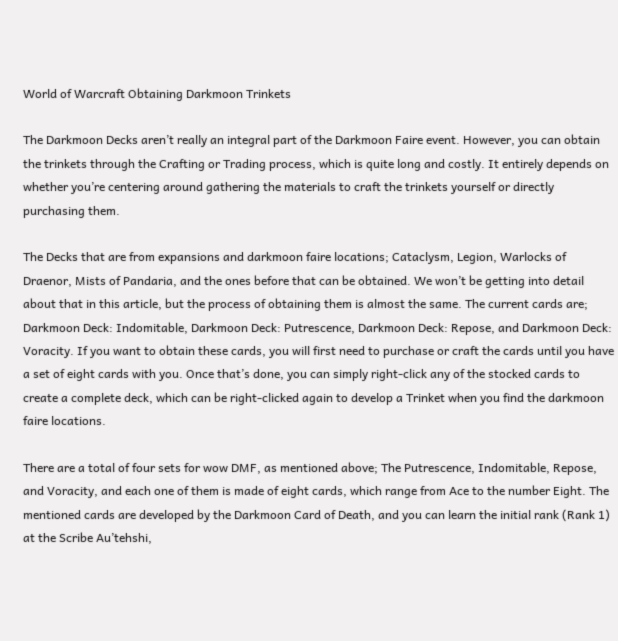World of Warcraft Obtaining Darkmoon Trinkets

The Darkmoon Decks aren’t really an integral part of the Darkmoon Faire event. However, you can obtain the trinkets through the Crafting or Trading process, which is quite long and costly. It entirely depends on whether you’re centering around gathering the materials to craft the trinkets yourself or directly purchasing them.

The Decks that are from expansions and darkmoon faire locations; Cataclysm, Legion, Warlocks of Draenor, Mists of Pandaria, and the ones before that can be obtained. We won’t be getting into detail about that in this article, but the process of obtaining them is almost the same. The current cards are; Darkmoon Deck: Indomitable, Darkmoon Deck: Putrescence, Darkmoon Deck: Repose, and Darkmoon Deck: Voracity. If you want to obtain these cards, you will first need to purchase or craft the cards until you have a set of eight cards with you. Once that’s done, you can simply right-click any of the stocked cards to create a complete deck, which can be right-clicked again to develop a Trinket when you find the darkmoon faire locations.

There are a total of four sets for wow DMF, as mentioned above; The Putrescence, Indomitable, Repose, and Voracity, and each one of them is made of eight cards, which range from Ace to the number Eight. The mentioned cards are developed by the Darkmoon Card of Death, and you can learn the initial rank (Rank 1) at the Scribe Au’tehshi,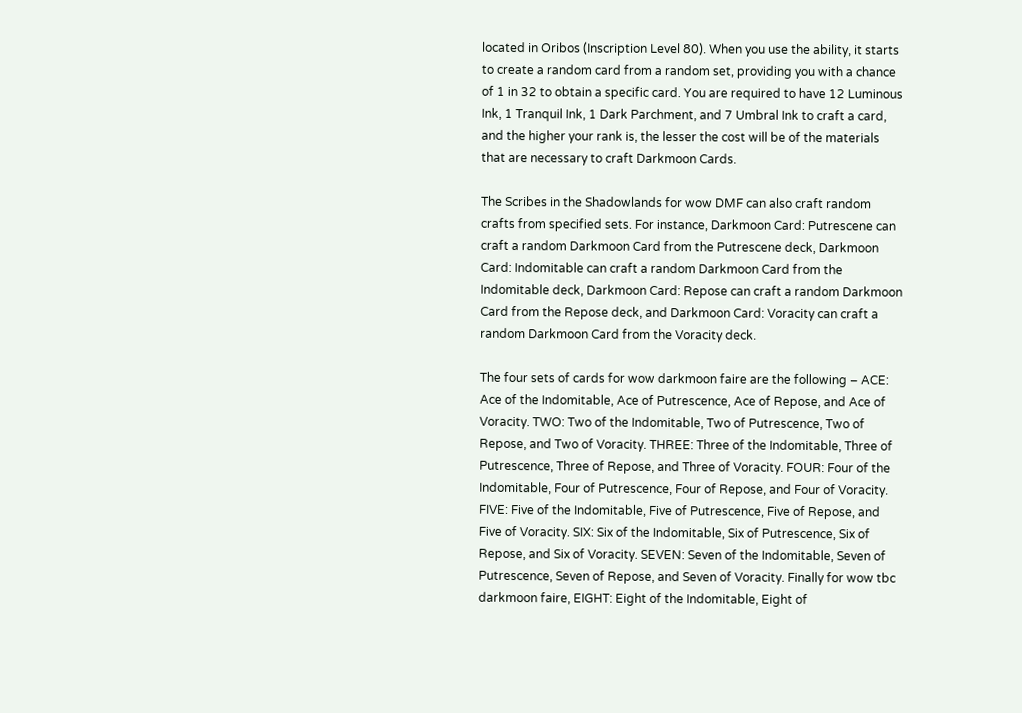located in Oribos (Inscription Level 80). When you use the ability, it starts to create a random card from a random set, providing you with a chance of 1 in 32 to obtain a specific card. You are required to have 12 Luminous Ink, 1 Tranquil Ink, 1 Dark Parchment, and 7 Umbral Ink to craft a card, and the higher your rank is, the lesser the cost will be of the materials that are necessary to craft Darkmoon Cards.

The Scribes in the Shadowlands for wow DMF can also craft random crafts from specified sets. For instance, Darkmoon Card: Putrescene can craft a random Darkmoon Card from the Putrescene deck, Darkmoon Card: Indomitable can craft a random Darkmoon Card from the Indomitable deck, Darkmoon Card: Repose can craft a random Darkmoon Card from the Repose deck, and Darkmoon Card: Voracity can craft a random Darkmoon Card from the Voracity deck.

The four sets of cards for wow darkmoon faire are the following – ACE: Ace of the Indomitable, Ace of Putrescence, Ace of Repose, and Ace of Voracity. TWO: Two of the Indomitable, Two of Putrescence, Two of Repose, and Two of Voracity. THREE: Three of the Indomitable, Three of Putrescence, Three of Repose, and Three of Voracity. FOUR: Four of the Indomitable, Four of Putrescence, Four of Repose, and Four of Voracity. FIVE: Five of the Indomitable, Five of Putrescence, Five of Repose, and Five of Voracity. SIX: Six of the Indomitable, Six of Putrescence, Six of Repose, and Six of Voracity. SEVEN: Seven of the Indomitable, Seven of Putrescence, Seven of Repose, and Seven of Voracity. Finally for wow tbc darkmoon faire, EIGHT: Eight of the Indomitable, Eight of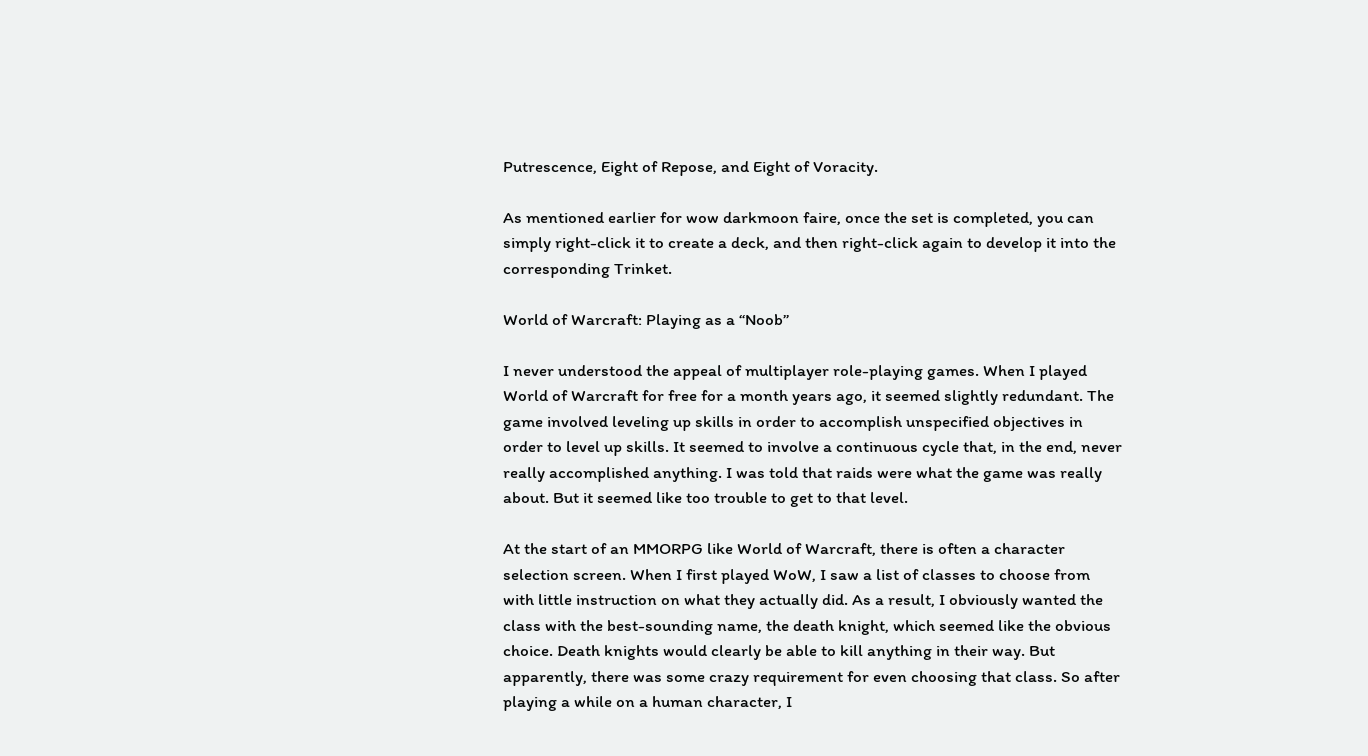Putrescence, Eight of Repose, and Eight of Voracity.

As mentioned earlier for wow darkmoon faire, once the set is completed, you can simply right-click it to create a deck, and then right-click again to develop it into the corresponding Trinket.

World of Warcraft: Playing as a “Noob”

I never understood the appeal of multiplayer role-playing games. When I played World of Warcraft for free for a month years ago, it seemed slightly redundant. The game involved leveling up skills in order to accomplish unspecified objectives in order to level up skills. It seemed to involve a continuous cycle that, in the end, never really accomplished anything. I was told that raids were what the game was really about. But it seemed like too trouble to get to that level.

At the start of an MMORPG like World of Warcraft, there is often a character selection screen. When I first played WoW, I saw a list of classes to choose from with little instruction on what they actually did. As a result, I obviously wanted the class with the best-sounding name, the death knight, which seemed like the obvious choice. Death knights would clearly be able to kill anything in their way. But apparently, there was some crazy requirement for even choosing that class. So after playing a while on a human character, I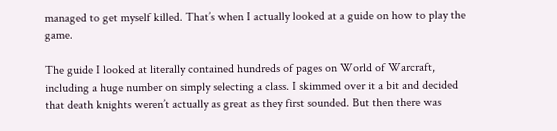managed to get myself killed. That’s when I actually looked at a guide on how to play the game.

The guide I looked at literally contained hundreds of pages on World of Warcraft, including a huge number on simply selecting a class. I skimmed over it a bit and decided that death knights weren’t actually as great as they first sounded. But then there was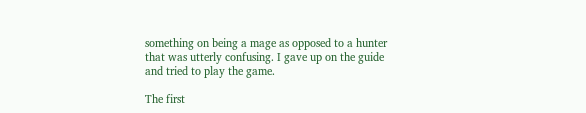something on being a mage as opposed to a hunter that was utterly confusing. I gave up on the guide and tried to play the game.

The first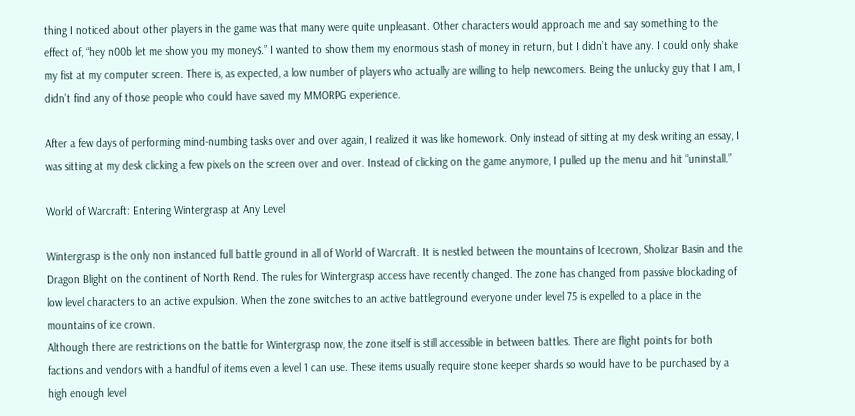thing I noticed about other players in the game was that many were quite unpleasant. Other characters would approach me and say something to the effect of, “hey n00b let me show you my money$.” I wanted to show them my enormous stash of money in return, but I didn’t have any. I could only shake my fist at my computer screen. There is, as expected, a low number of players who actually are willing to help newcomers. Being the unlucky guy that I am, I didn’t find any of those people who could have saved my MMORPG experience.

After a few days of performing mind-numbing tasks over and over again, I realized it was like homework. Only instead of sitting at my desk writing an essay, I was sitting at my desk clicking a few pixels on the screen over and over. Instead of clicking on the game anymore, I pulled up the menu and hit “uninstall.”

World of Warcraft: Entering Wintergrasp at Any Level

Wintergrasp is the only non instanced full battle ground in all of World of Warcraft. It is nestled between the mountains of Icecrown, Sholizar Basin and the Dragon Blight on the continent of North Rend. The rules for Wintergrasp access have recently changed. The zone has changed from passive blockading of low level characters to an active expulsion. When the zone switches to an active battleground everyone under level 75 is expelled to a place in the mountains of ice crown.
Although there are restrictions on the battle for Wintergrasp now, the zone itself is still accessible in between battles. There are flight points for both factions and vendors with a handful of items even a level 1 can use. These items usually require stone keeper shards so would have to be purchased by a high enough level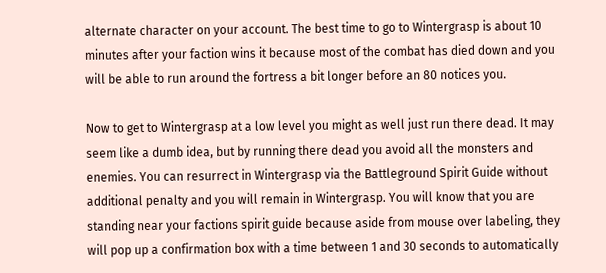alternate character on your account. The best time to go to Wintergrasp is about 10 minutes after your faction wins it because most of the combat has died down and you will be able to run around the fortress a bit longer before an 80 notices you.

Now to get to Wintergrasp at a low level you might as well just run there dead. It may seem like a dumb idea, but by running there dead you avoid all the monsters and enemies. You can resurrect in Wintergrasp via the Battleground Spirit Guide without additional penalty and you will remain in Wintergrasp. You will know that you are standing near your factions spirit guide because aside from mouse over labeling, they will pop up a confirmation box with a time between 1 and 30 seconds to automatically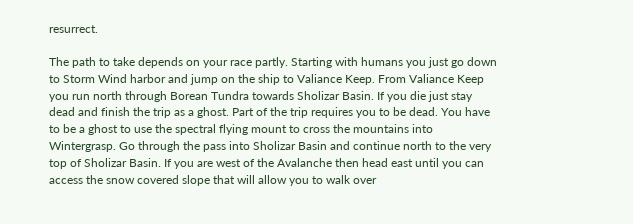resurrect.

The path to take depends on your race partly. Starting with humans you just go down to Storm Wind harbor and jump on the ship to Valiance Keep. From Valiance Keep you run north through Borean Tundra towards Sholizar Basin. If you die just stay dead and finish the trip as a ghost. Part of the trip requires you to be dead. You have to be a ghost to use the spectral flying mount to cross the mountains into Wintergrasp. Go through the pass into Sholizar Basin and continue north to the very top of Sholizar Basin. If you are west of the Avalanche then head east until you can access the snow covered slope that will allow you to walk over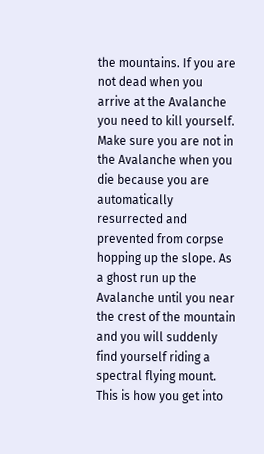the mountains. If you are not dead when you arrive at the Avalanche you need to kill yourself. Make sure you are not in the Avalanche when you die because you are automatically resurrected and prevented from corpse hopping up the slope. As a ghost run up the Avalanche until you near the crest of the mountain and you will suddenly find yourself riding a spectral flying mount. This is how you get into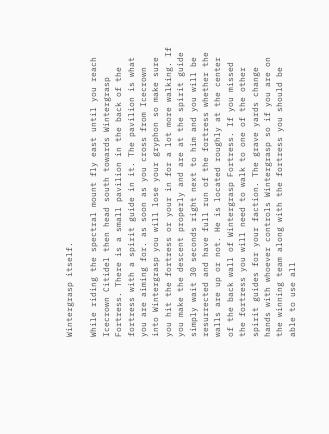Wintergrasp itself.

While riding the spectral mount fly east until you reach Icecrown Citidel then head south towards Wintergrasp Fortress. There is a small pavilion in the back of the fortress with a spirit guide in it. The pavilion is what you are aiming for. as soon as you cross from Icecrown into Wintergrasp you will lose your gryphon so make sure you hit the fortress or your in for a lot more walking. If you make the descent properly and are at the spirit guide simply wait 30 seconds right next to him and you will be resurrected and have full run of the fortress whether the walls are up or not. He is located roughly at the center of the back wall of Wintergrasp Fortress. If you missed the fortress you will need to walk to one of the other spirit guides for your faction. The grave yards change hands with whoever controls Wintergrasp so if you are on the winning team along with the fortress you should be able to use all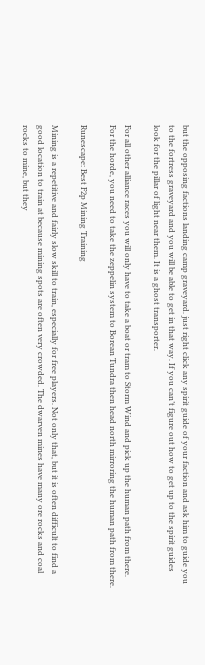but the opposing factions landing camp graveyard. just right click any spirit guide of your faction and ask him to guide you to the fortress graveyard and you will be able to get in that way. If you can’t figure out how to get up to the spirit guides look for the pillar of light near them. It is a ghost transporter.

For all other alliance races you will only have to take a boat or tram to Storm Wind and pick up the human path from there. For the horde, you need to take the zeppelin system to Borean Tundra then head north mirroring the human path from there.

Runescape: Best F2p Mining Training

Mining is a repetitive and fairly slow skill to train, especially for free players. Not only that, but it is often difficult to find a good location to train at because mining spots are often very crowded. The dwarven mines have many ore rocks and coal rocks to mine, but they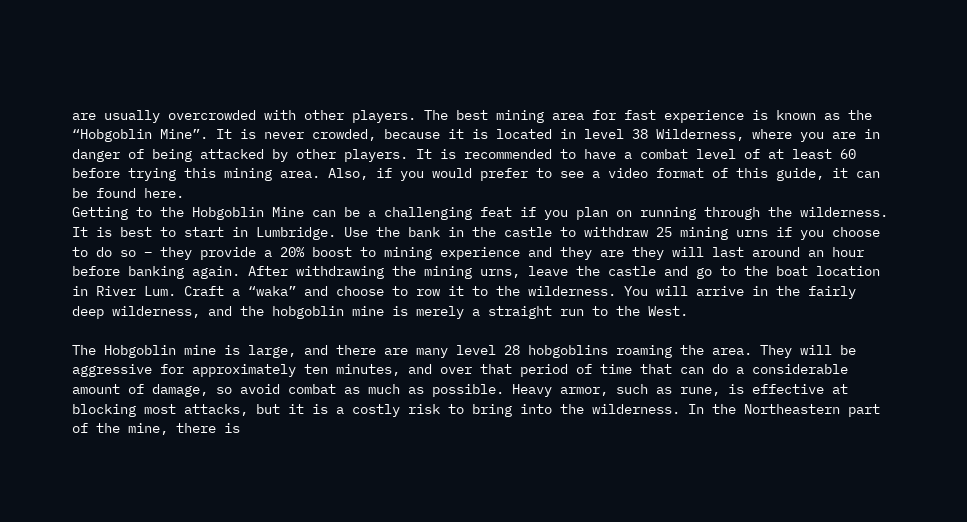are usually overcrowded with other players. The best mining area for fast experience is known as the “Hobgoblin Mine”. It is never crowded, because it is located in level 38 Wilderness, where you are in danger of being attacked by other players. It is recommended to have a combat level of at least 60 before trying this mining area. Also, if you would prefer to see a video format of this guide, it can be found here.
Getting to the Hobgoblin Mine can be a challenging feat if you plan on running through the wilderness. It is best to start in Lumbridge. Use the bank in the castle to withdraw 25 mining urns if you choose to do so – they provide a 20% boost to mining experience and they are they will last around an hour before banking again. After withdrawing the mining urns, leave the castle and go to the boat location in River Lum. Craft a “waka” and choose to row it to the wilderness. You will arrive in the fairly deep wilderness, and the hobgoblin mine is merely a straight run to the West.

The Hobgoblin mine is large, and there are many level 28 hobgoblins roaming the area. They will be aggressive for approximately ten minutes, and over that period of time that can do a considerable amount of damage, so avoid combat as much as possible. Heavy armor, such as rune, is effective at blocking most attacks, but it is a costly risk to bring into the wilderness. In the Northeastern part of the mine, there is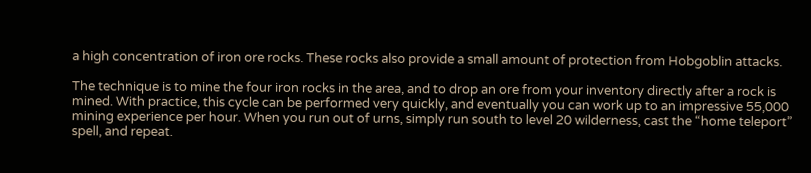a high concentration of iron ore rocks. These rocks also provide a small amount of protection from Hobgoblin attacks.

The technique is to mine the four iron rocks in the area, and to drop an ore from your inventory directly after a rock is mined. With practice, this cycle can be performed very quickly, and eventually you can work up to an impressive 55,000 mining experience per hour. When you run out of urns, simply run south to level 20 wilderness, cast the “home teleport” spell, and repeat.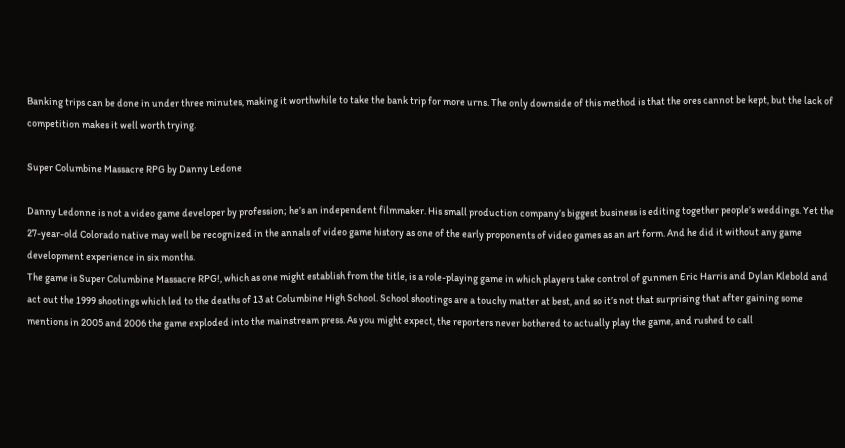Banking trips can be done in under three minutes, making it worthwhile to take the bank trip for more urns. The only downside of this method is that the ores cannot be kept, but the lack of competition makes it well worth trying.

Super Columbine Massacre RPG by Danny Ledone

Danny Ledonne is not a video game developer by profession; he’s an independent filmmaker. His small production company’s biggest business is editing together people’s weddings. Yet the 27-year-old Colorado native may well be recognized in the annals of video game history as one of the early proponents of video games as an art form. And he did it without any game development experience in six months.
The game is Super Columbine Massacre RPG!, which as one might establish from the title, is a role-playing game in which players take control of gunmen Eric Harris and Dylan Klebold and act out the 1999 shootings which led to the deaths of 13 at Columbine High School. School shootings are a touchy matter at best, and so it’s not that surprising that after gaining some mentions in 2005 and 2006 the game exploded into the mainstream press. As you might expect, the reporters never bothered to actually play the game, and rushed to call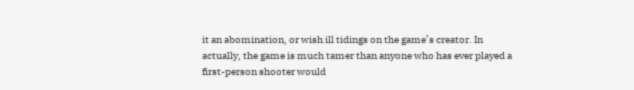it an abomination, or wish ill tidings on the game’s creator. In actually, the game is much tamer than anyone who has ever played a first-person shooter would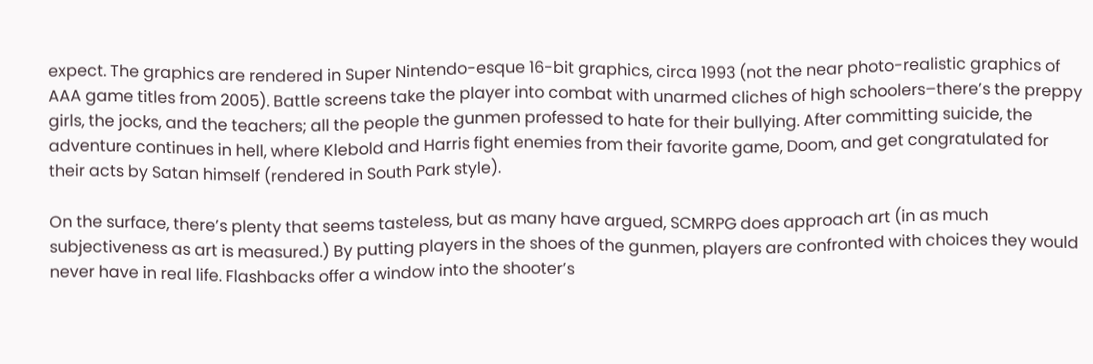expect. The graphics are rendered in Super Nintendo-esque 16-bit graphics, circa 1993 (not the near photo-realistic graphics of AAA game titles from 2005). Battle screens take the player into combat with unarmed cliches of high schoolers–there’s the preppy girls, the jocks, and the teachers; all the people the gunmen professed to hate for their bullying. After committing suicide, the adventure continues in hell, where Klebold and Harris fight enemies from their favorite game, Doom, and get congratulated for their acts by Satan himself (rendered in South Park style).

On the surface, there’s plenty that seems tasteless, but as many have argued, SCMRPG does approach art (in as much subjectiveness as art is measured.) By putting players in the shoes of the gunmen, players are confronted with choices they would never have in real life. Flashbacks offer a window into the shooter’s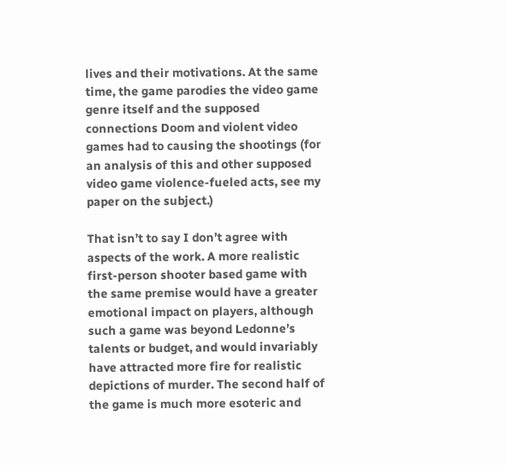lives and their motivations. At the same time, the game parodies the video game genre itself and the supposed connections Doom and violent video games had to causing the shootings (for an analysis of this and other supposed video game violence-fueled acts, see my paper on the subject.)

That isn’t to say I don’t agree with aspects of the work. A more realistic first-person shooter based game with the same premise would have a greater emotional impact on players, although such a game was beyond Ledonne’s talents or budget, and would invariably have attracted more fire for realistic depictions of murder. The second half of the game is much more esoteric and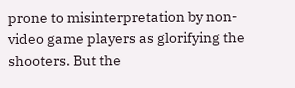prone to misinterpretation by non-video game players as glorifying the shooters. But the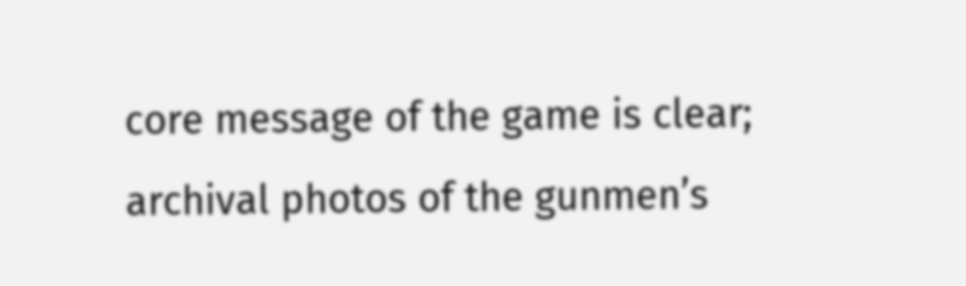core message of the game is clear; archival photos of the gunmen’s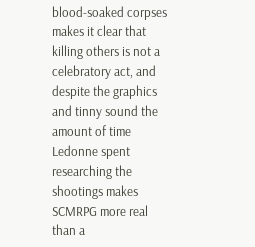blood-soaked corpses makes it clear that killing others is not a celebratory act, and despite the graphics and tinny sound the amount of time Ledonne spent researching the shootings makes SCMRPG more real than a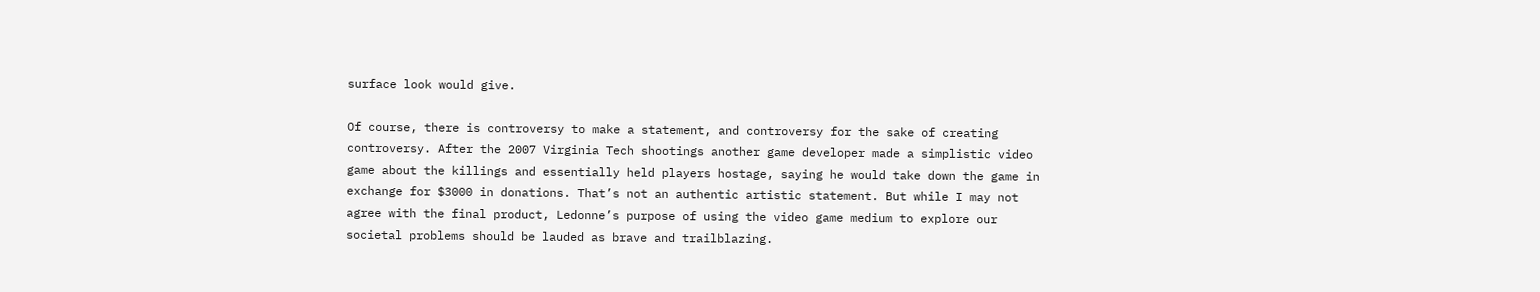surface look would give.

Of course, there is controversy to make a statement, and controversy for the sake of creating controversy. After the 2007 Virginia Tech shootings another game developer made a simplistic video game about the killings and essentially held players hostage, saying he would take down the game in exchange for $3000 in donations. That’s not an authentic artistic statement. But while I may not agree with the final product, Ledonne’s purpose of using the video game medium to explore our societal problems should be lauded as brave and trailblazing.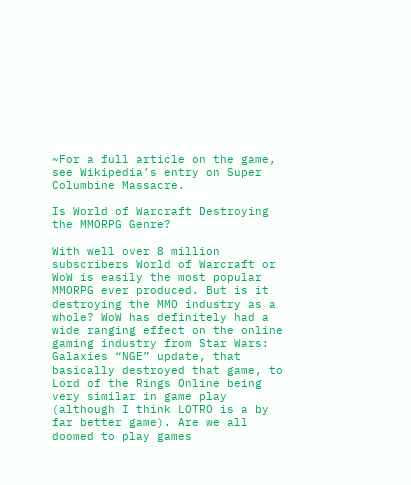~For a full article on the game, see Wikipedia’s entry on Super Columbine Massacre.

Is World of Warcraft Destroying the MMORPG Genre?

With well over 8 million subscribers World of Warcraft or WoW is easily the most popular MMORPG ever produced. But is it destroying the MMO industry as a whole? WoW has definitely had a wide ranging effect on the online gaming industry from Star Wars: Galaxies “NGE” update, that basically destroyed that game, to Lord of the Rings Online being very similar in game play (although I think LOTRO is a by far better game). Are we all doomed to play games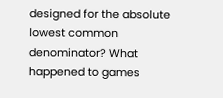designed for the absolute lowest common denominator? What happened to games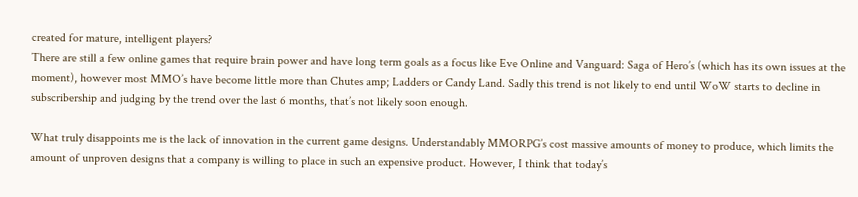created for mature, intelligent players?
There are still a few online games that require brain power and have long term goals as a focus like Eve Online and Vanguard: Saga of Hero’s (which has its own issues at the moment), however most MMO’s have become little more than Chutes amp; Ladders or Candy Land. Sadly this trend is not likely to end until WoW starts to decline in subscribership and judging by the trend over the last 6 months, that’s not likely soon enough.

What truly disappoints me is the lack of innovation in the current game designs. Understandably MMORPG’s cost massive amounts of money to produce, which limits the amount of unproven designs that a company is willing to place in such an expensive product. However, I think that today’s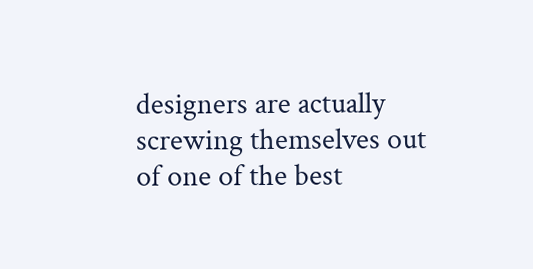designers are actually screwing themselves out of one of the best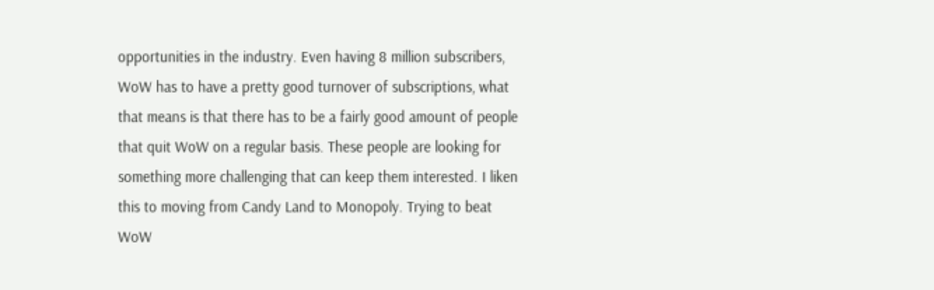opportunities in the industry. Even having 8 million subscribers, WoW has to have a pretty good turnover of subscriptions, what that means is that there has to be a fairly good amount of people that quit WoW on a regular basis. These people are looking for something more challenging that can keep them interested. I liken this to moving from Candy Land to Monopoly. Trying to beat WoW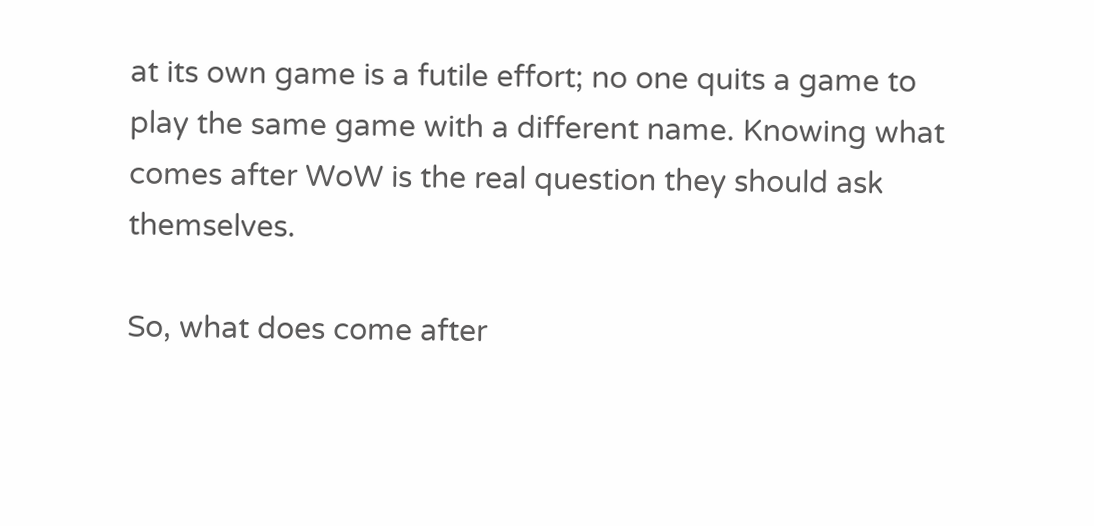at its own game is a futile effort; no one quits a game to play the same game with a different name. Knowing what comes after WoW is the real question they should ask themselves.

So, what does come after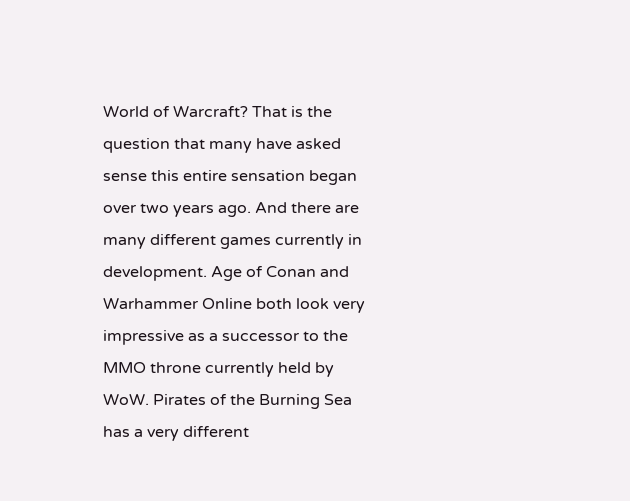World of Warcraft? That is the question that many have asked sense this entire sensation began over two years ago. And there are many different games currently in development. Age of Conan and Warhammer Online both look very impressive as a successor to the MMO throne currently held by WoW. Pirates of the Burning Sea has a very different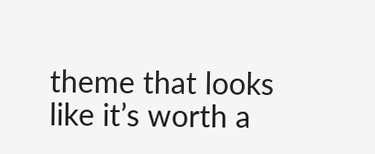theme that looks like it’s worth a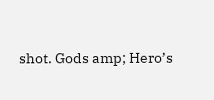shot. Gods amp; Hero’s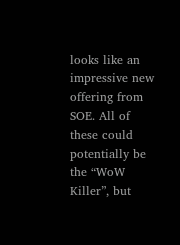looks like an impressive new offering from SOE. All of these could potentially be the “WoW Killer”, but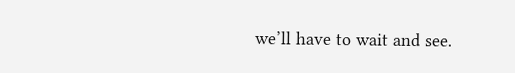we’ll have to wait and see.